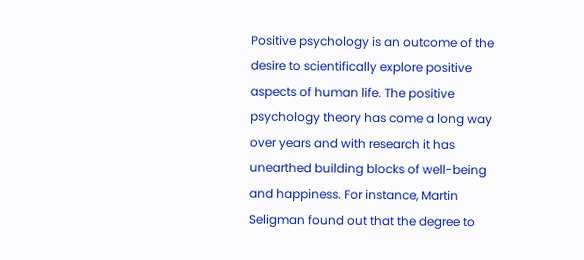Positive psychology is an outcome of the desire to scientifically explore positive aspects of human life. The positive psychology theory has come a long way over years and with research it has unearthed building blocks of well-being and happiness. For instance, Martin Seligman found out that the degree to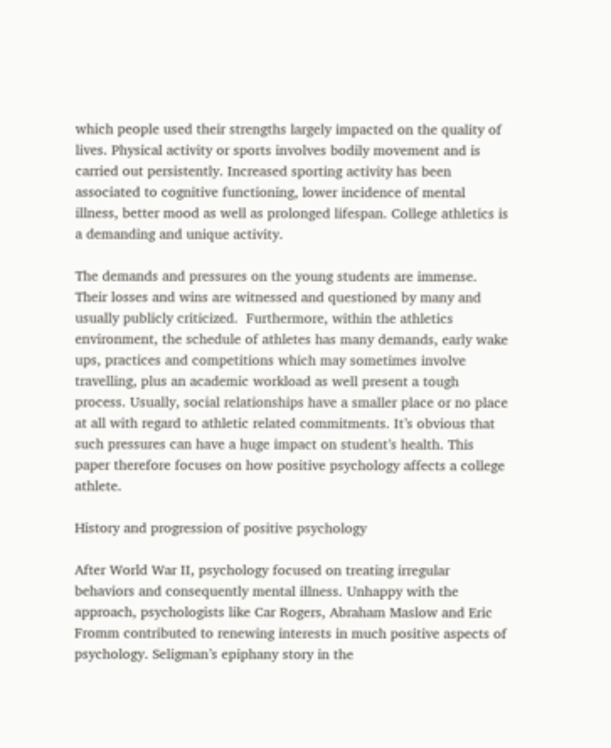which people used their strengths largely impacted on the quality of lives. Physical activity or sports involves bodily movement and is carried out persistently. Increased sporting activity has been associated to cognitive functioning, lower incidence of mental illness, better mood as well as prolonged lifespan. College athletics is a demanding and unique activity.

The demands and pressures on the young students are immense. Their losses and wins are witnessed and questioned by many and usually publicly criticized.  Furthermore, within the athletics environment, the schedule of athletes has many demands, early wake ups, practices and competitions which may sometimes involve travelling, plus an academic workload as well present a tough process. Usually, social relationships have a smaller place or no place at all with regard to athletic related commitments. It’s obvious that such pressures can have a huge impact on student’s health. This paper therefore focuses on how positive psychology affects a college athlete.

History and progression of positive psychology

After World War II, psychology focused on treating irregular behaviors and consequently mental illness. Unhappy with the approach, psychologists like Car Rogers, Abraham Maslow and Eric Fromm contributed to renewing interests in much positive aspects of psychology. Seligman’s epiphany story in the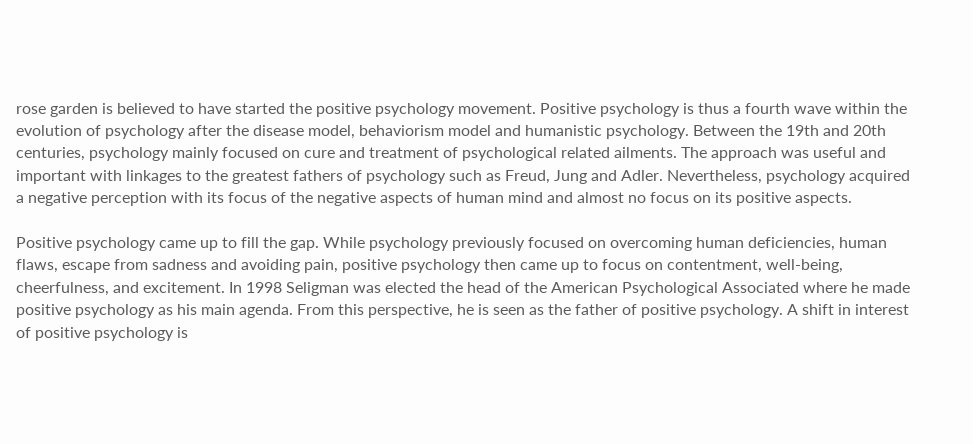rose garden is believed to have started the positive psychology movement. Positive psychology is thus a fourth wave within the evolution of psychology after the disease model, behaviorism model and humanistic psychology. Between the 19th and 20th centuries, psychology mainly focused on cure and treatment of psychological related ailments. The approach was useful and important with linkages to the greatest fathers of psychology such as Freud, Jung and Adler. Nevertheless, psychology acquired a negative perception with its focus of the negative aspects of human mind and almost no focus on its positive aspects.

Positive psychology came up to fill the gap. While psychology previously focused on overcoming human deficiencies, human flaws, escape from sadness and avoiding pain, positive psychology then came up to focus on contentment, well-being, cheerfulness, and excitement. In 1998 Seligman was elected the head of the American Psychological Associated where he made positive psychology as his main agenda. From this perspective, he is seen as the father of positive psychology. A shift in interest of positive psychology is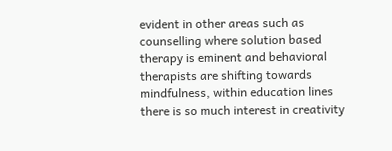evident in other areas such as counselling where solution based therapy is eminent and behavioral therapists are shifting towards mindfulness, within education lines there is so much interest in creativity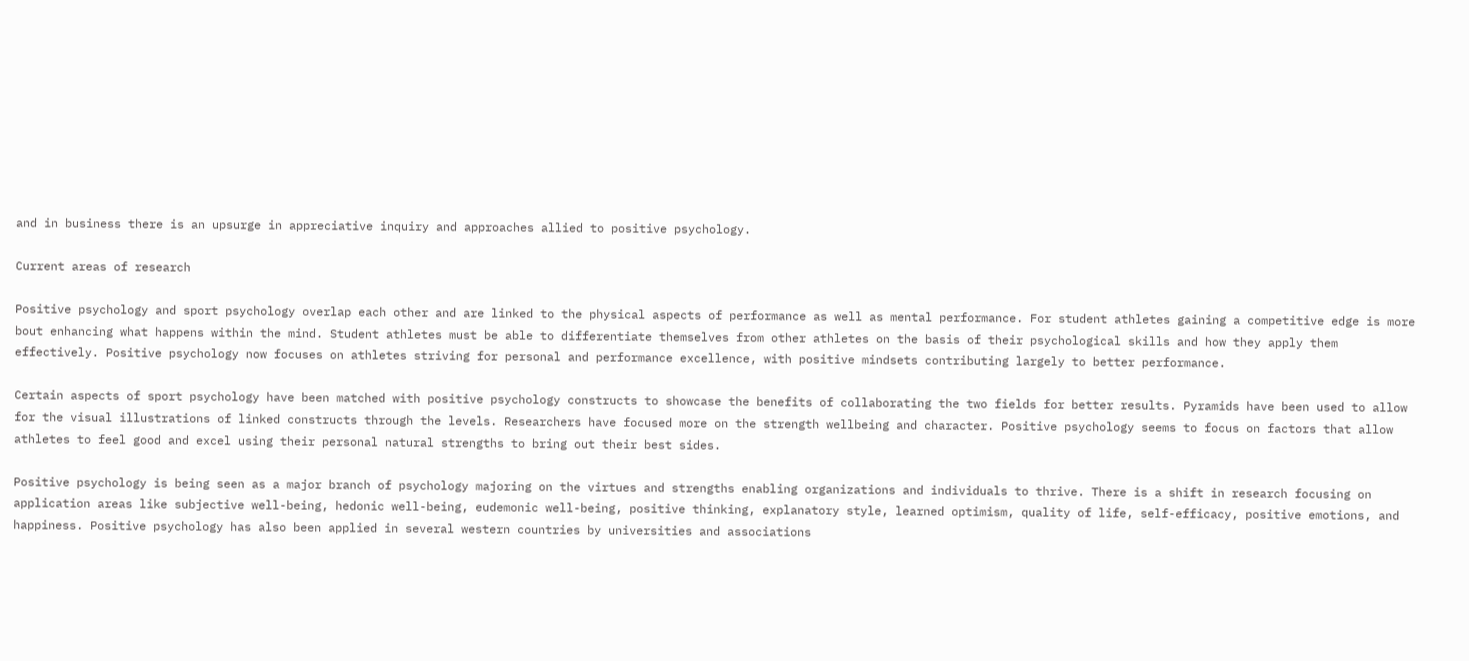and in business there is an upsurge in appreciative inquiry and approaches allied to positive psychology.

Current areas of research

Positive psychology and sport psychology overlap each other and are linked to the physical aspects of performance as well as mental performance. For student athletes gaining a competitive edge is more bout enhancing what happens within the mind. Student athletes must be able to differentiate themselves from other athletes on the basis of their psychological skills and how they apply them effectively. Positive psychology now focuses on athletes striving for personal and performance excellence, with positive mindsets contributing largely to better performance.

Certain aspects of sport psychology have been matched with positive psychology constructs to showcase the benefits of collaborating the two fields for better results. Pyramids have been used to allow for the visual illustrations of linked constructs through the levels. Researchers have focused more on the strength wellbeing and character. Positive psychology seems to focus on factors that allow athletes to feel good and excel using their personal natural strengths to bring out their best sides.

Positive psychology is being seen as a major branch of psychology majoring on the virtues and strengths enabling organizations and individuals to thrive. There is a shift in research focusing on application areas like subjective well-being, hedonic well-being, eudemonic well-being, positive thinking, explanatory style, learned optimism, quality of life, self-efficacy, positive emotions, and happiness. Positive psychology has also been applied in several western countries by universities and associations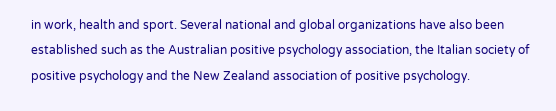in work, health and sport. Several national and global organizations have also been established such as the Australian positive psychology association, the Italian society of positive psychology and the New Zealand association of positive psychology.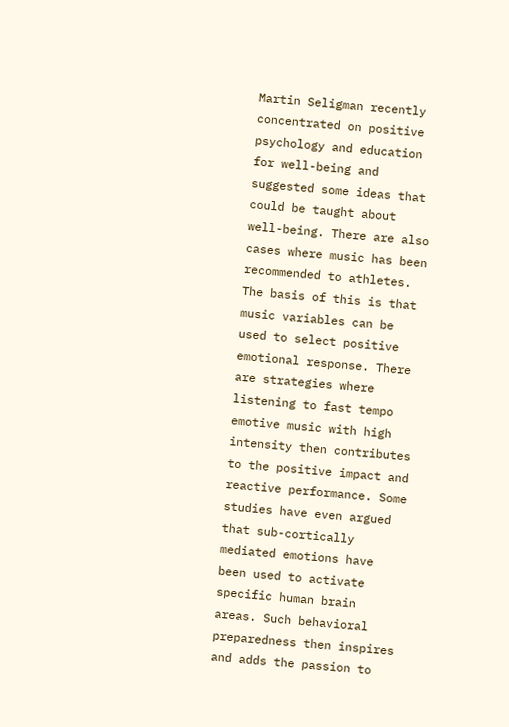Martin Seligman recently concentrated on positive psychology and education for well-being and suggested some ideas that could be taught about well-being. There are also cases where music has been recommended to athletes. The basis of this is that music variables can be used to select positive emotional response. There are strategies where listening to fast tempo emotive music with high intensity then contributes to the positive impact and reactive performance. Some studies have even argued that sub-cortically mediated emotions have been used to activate specific human brain areas. Such behavioral preparedness then inspires and adds the passion to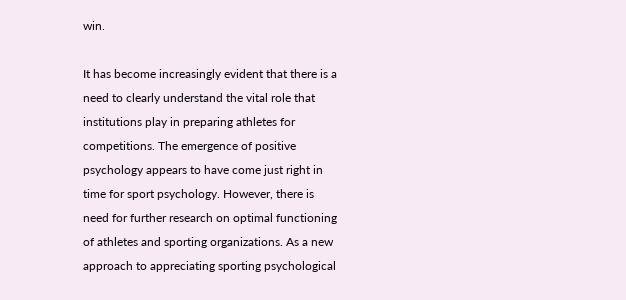win.

It has become increasingly evident that there is a need to clearly understand the vital role that institutions play in preparing athletes for competitions. The emergence of positive psychology appears to have come just right in time for sport psychology. However, there is need for further research on optimal functioning of athletes and sporting organizations. As a new approach to appreciating sporting psychological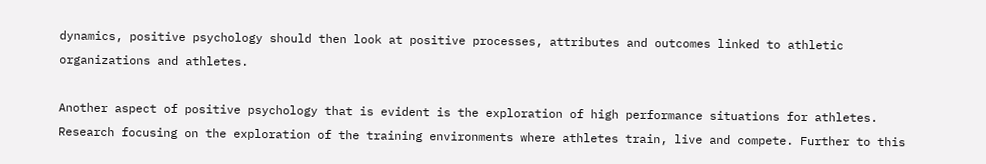dynamics, positive psychology should then look at positive processes, attributes and outcomes linked to athletic organizations and athletes.

Another aspect of positive psychology that is evident is the exploration of high performance situations for athletes. Research focusing on the exploration of the training environments where athletes train, live and compete. Further to this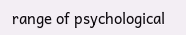range of psychological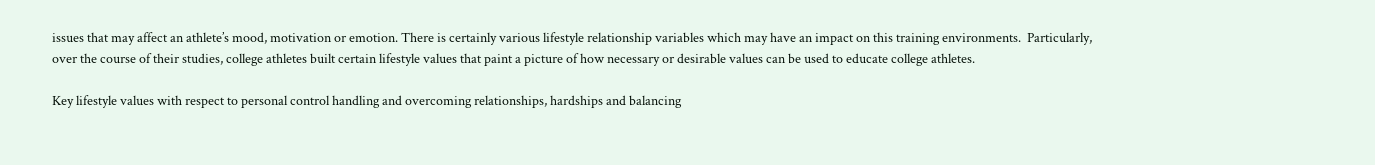issues that may affect an athlete’s mood, motivation or emotion. There is certainly various lifestyle relationship variables which may have an impact on this training environments.  Particularly, over the course of their studies, college athletes built certain lifestyle values that paint a picture of how necessary or desirable values can be used to educate college athletes.

Key lifestyle values with respect to personal control handling and overcoming relationships, hardships and balancing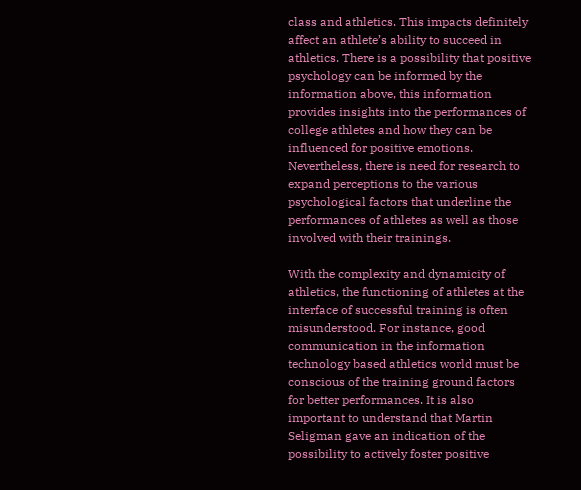class and athletics. This impacts definitely affect an athlete’s ability to succeed in athletics. There is a possibility that positive psychology can be informed by the information above, this information provides insights into the performances of college athletes and how they can be influenced for positive emotions. Nevertheless, there is need for research to expand perceptions to the various psychological factors that underline the performances of athletes as well as those involved with their trainings.

With the complexity and dynamicity of athletics, the functioning of athletes at the interface of successful training is often misunderstood. For instance, good communication in the information technology based athletics world must be conscious of the training ground factors for better performances. It is also important to understand that Martin Seligman gave an indication of the possibility to actively foster positive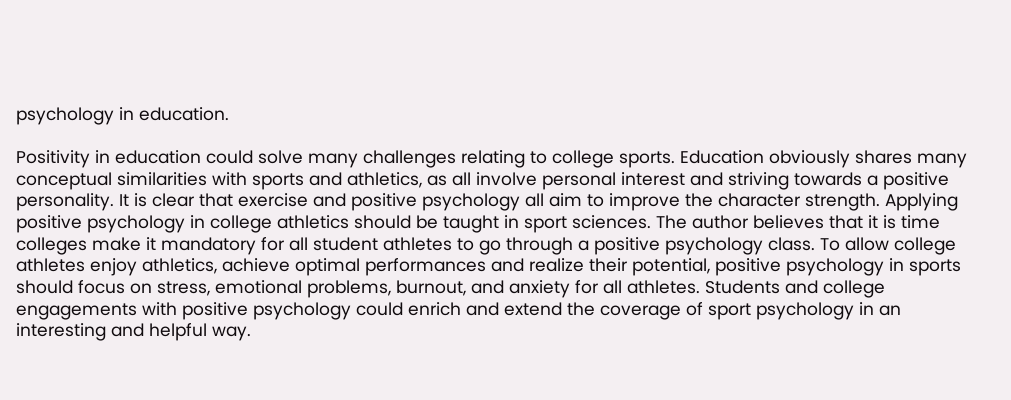psychology in education.

Positivity in education could solve many challenges relating to college sports. Education obviously shares many conceptual similarities with sports and athletics, as all involve personal interest and striving towards a positive personality. It is clear that exercise and positive psychology all aim to improve the character strength. Applying positive psychology in college athletics should be taught in sport sciences. The author believes that it is time colleges make it mandatory for all student athletes to go through a positive psychology class. To allow college athletes enjoy athletics, achieve optimal performances and realize their potential, positive psychology in sports should focus on stress, emotional problems, burnout, and anxiety for all athletes. Students and college engagements with positive psychology could enrich and extend the coverage of sport psychology in an interesting and helpful way.